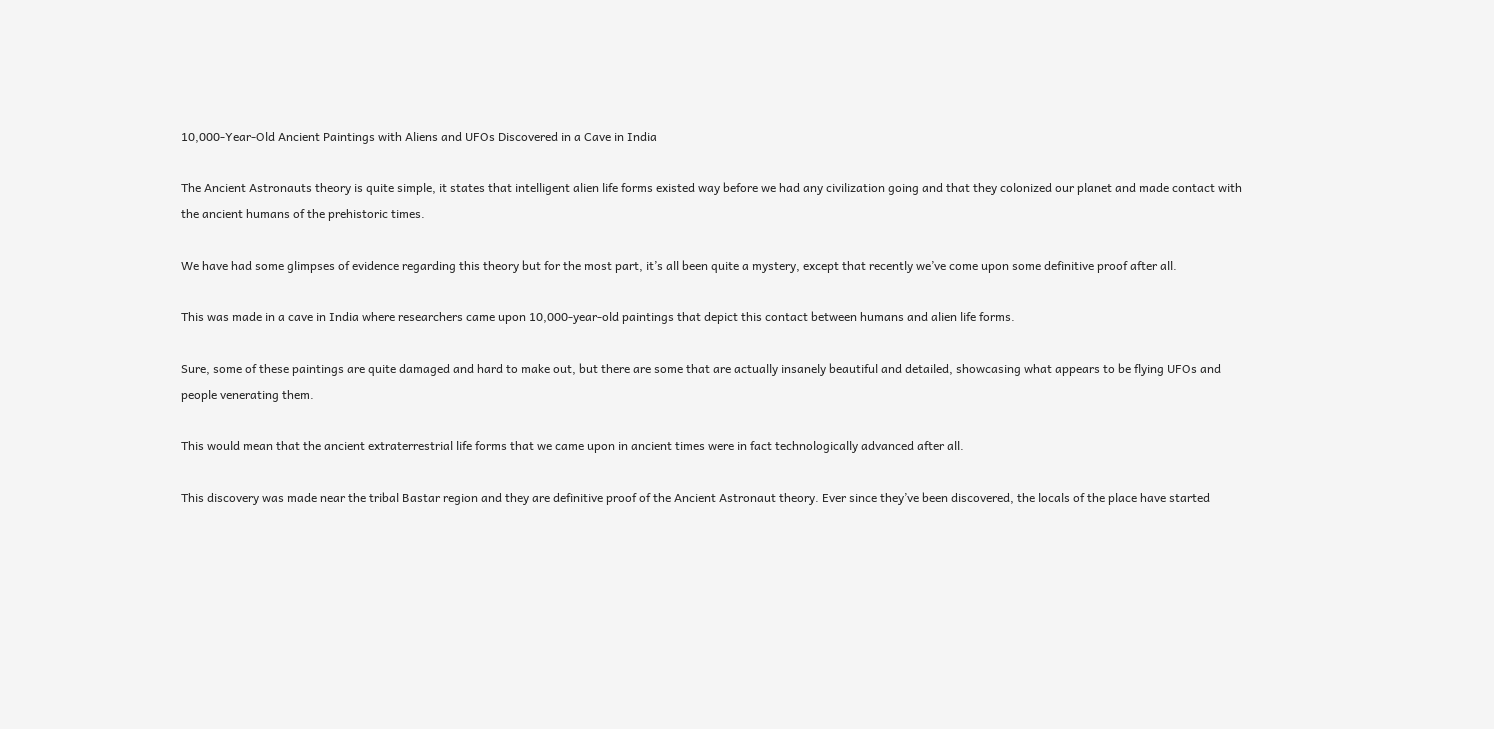10,000-Year-Old Ancient Paintings with Aliens and UFOs Discovered in a Cave in India

The Ancient Astronauts theory is quite simple, it states that intelligent alien life forms existed way before we had any civilization going and that they colonized our planet and made contact with the ancient humans of the prehistoric times.

We have had some glimpses of evidence regarding this theory but for the most part, it’s all been quite a mystery, except that recently we’ve come upon some definitive proof after all.

This was made in a cave in India where researchers came upon 10,000-year-old paintings that depict this contact between humans and alien life forms.

Sure, some of these paintings are quite damaged and hard to make out, but there are some that are actually insanely beautiful and detailed, showcasing what appears to be flying UFOs and people venerating them.

This would mean that the ancient extraterrestrial life forms that we came upon in ancient times were in fact technologically advanced after all.

This discovery was made near the tribal Bastar region and they are definitive proof of the Ancient Astronaut theory. Ever since they’ve been discovered, the locals of the place have started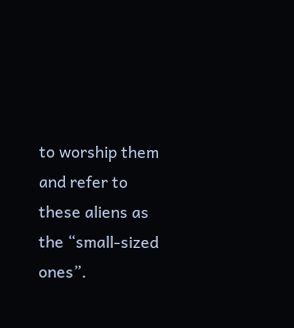to worship them and refer to these aliens as the “small-sized ones”.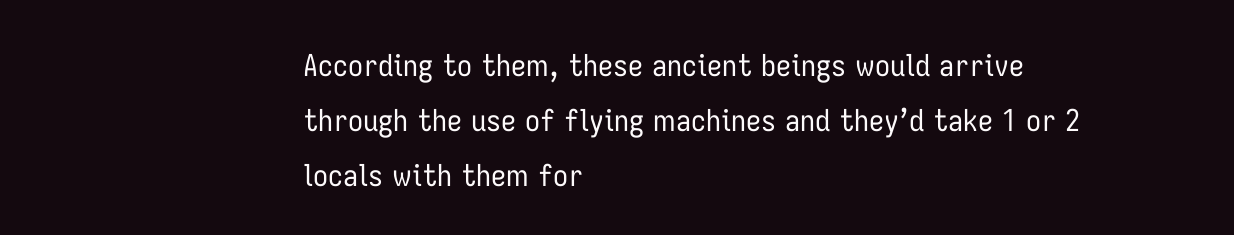According to them, these ancient beings would arrive through the use of flying machines and they’d take 1 or 2 locals with them for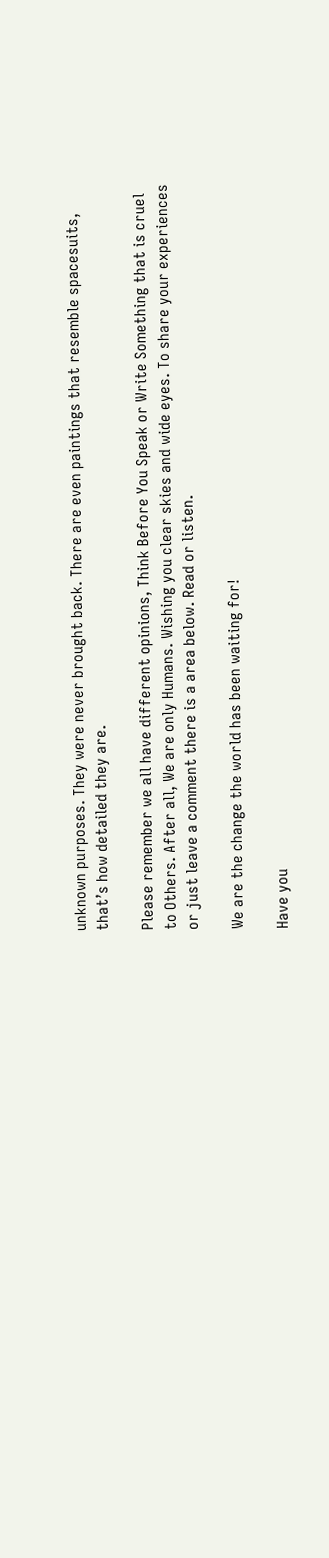unknown purposes. They were never brought back. There are even paintings that resemble spacesuits, that’s how detailed they are.

Please remember we all have different opinions, Think Before You Speak or Write Something that is cruel to Others. After all, We are only Humans. Wishing you clear skies and wide eyes. To share your experiences or just leave a comment there is a area below. Read or listen.

We are the change the world has been waiting for!

Have you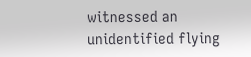witnessed an unidentified flying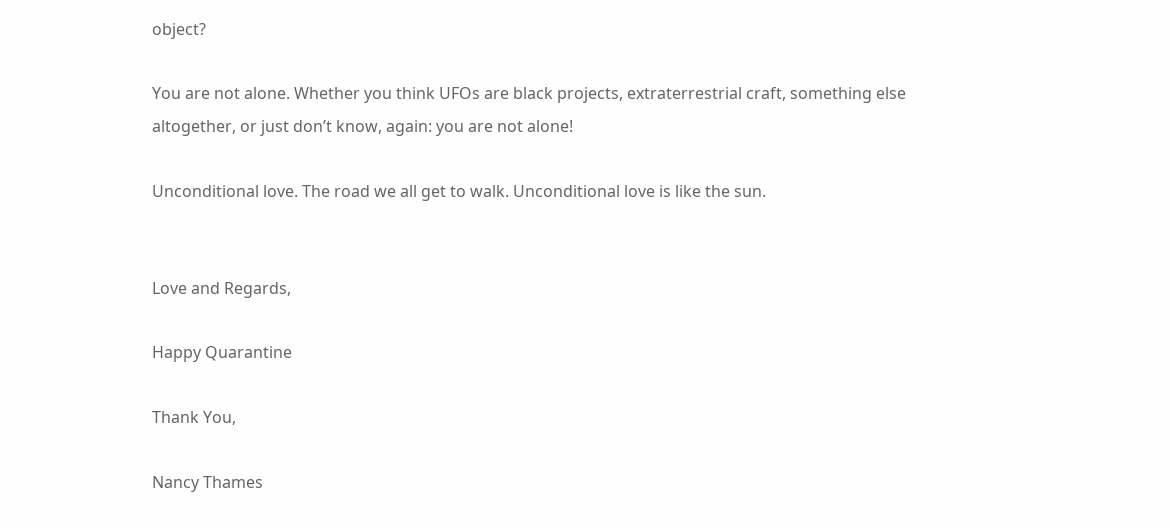object?

You are not alone. Whether you think UFOs are black projects, extraterrestrial craft, something else altogether, or just don’t know, again: you are not alone!

Unconditional love. The road we all get to walk. Unconditional love is like the sun.


Love and Regards,

Happy Quarantine

Thank You,

Nancy Thames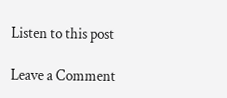Listen to this post

Leave a Comment